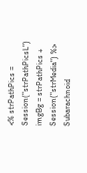<% strPathPics = Session("strPathPicsL") imgBg = strPathPics + Session("strMedia") %> Subarachnoid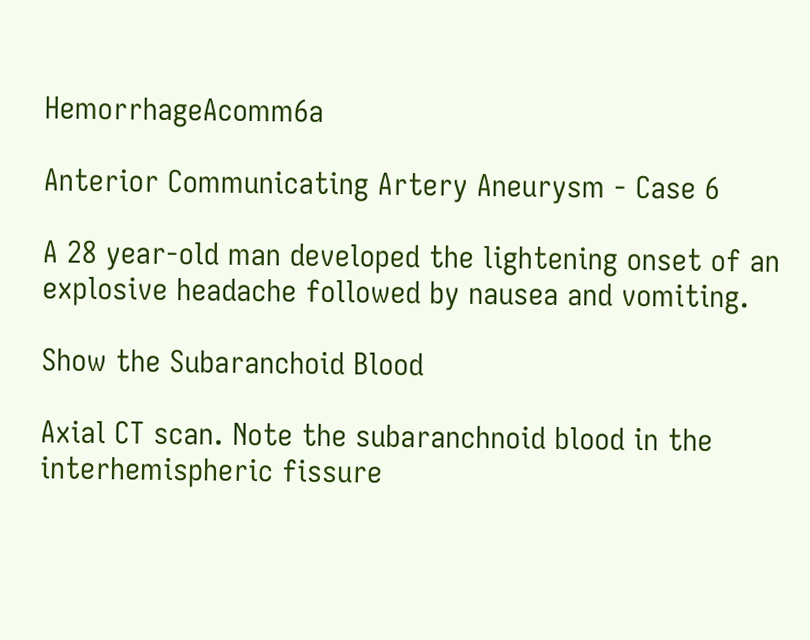HemorrhageAcomm6a

Anterior Communicating Artery Aneurysm - Case 6

A 28 year-old man developed the lightening onset of an explosive headache followed by nausea and vomiting.

Show the Subaranchoid Blood

Axial CT scan. Note the subaranchnoid blood in the interhemispheric fissure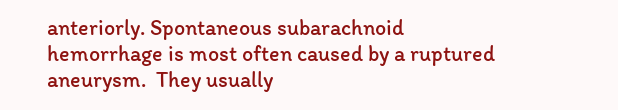anteriorly. Spontaneous subarachnoid hemorrhage is most often caused by a ruptured aneurysm.  They usually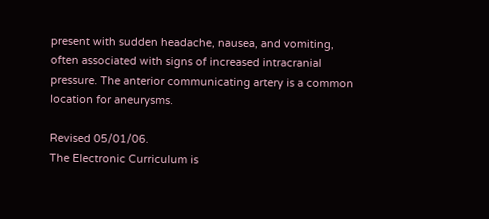present with sudden headache, nausea, and vomiting, often associated with signs of increased intracranial pressure. The anterior communicating artery is a common location for aneurysms.

Revised 05/01/06.
The Electronic Curriculum is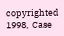copyrighted 1998,  Case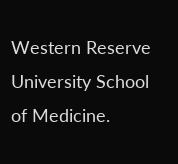Western Reserve University School of Medicine.